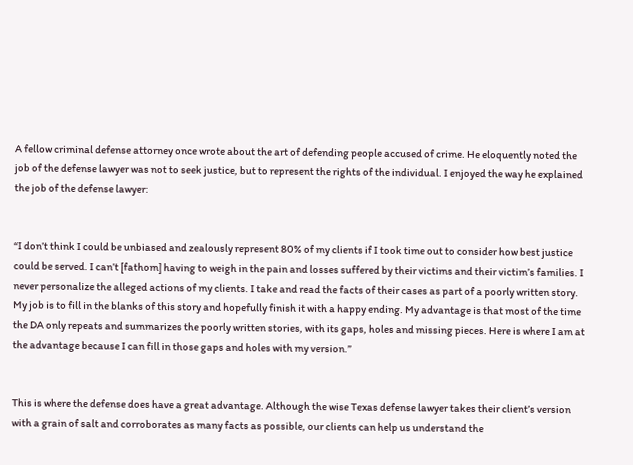A fellow criminal defense attorney once wrote about the art of defending people accused of crime. He eloquently noted the job of the defense lawyer was not to seek justice, but to represent the rights of the individual. I enjoyed the way he explained the job of the defense lawyer:


“I don’t think I could be unbiased and zealously represent 80% of my clients if I took time out to consider how best justice could be served. I can’t [fathom] having to weigh in the pain and losses suffered by their victims and their victim’s families. I never personalize the alleged actions of my clients. I take and read the facts of their cases as part of a poorly written story. My job is to fill in the blanks of this story and hopefully finish it with a happy ending. My advantage is that most of the time the DA only repeats and summarizes the poorly written stories, with its gaps, holes and missing pieces. Here is where I am at the advantage because I can fill in those gaps and holes with my version.”


This is where the defense does have a great advantage. Although the wise Texas defense lawyer takes their client’s version with a grain of salt and corroborates as many facts as possible, our clients can help us understand the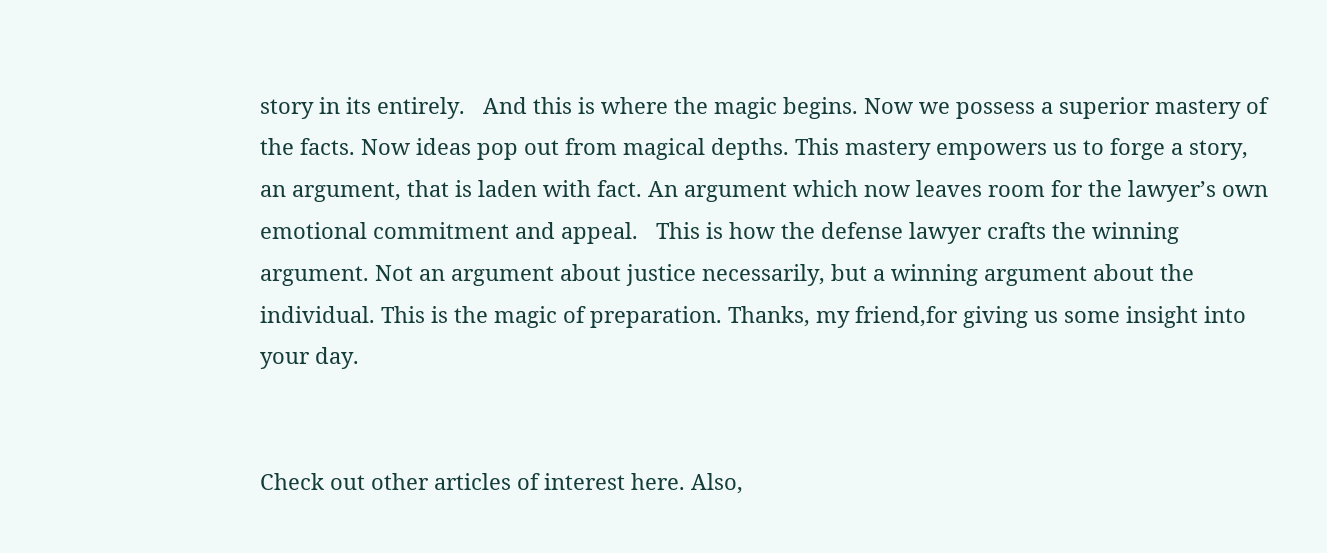story in its entirely.   And this is where the magic begins. Now we possess a superior mastery of the facts. Now ideas pop out from magical depths. This mastery empowers us to forge a story, an argument, that is laden with fact. An argument which now leaves room for the lawyer’s own emotional commitment and appeal.   This is how the defense lawyer crafts the winning argument. Not an argument about justice necessarily, but a winning argument about the individual. This is the magic of preparation. Thanks, my friend,for giving us some insight into your day.


Check out other articles of interest here. Also,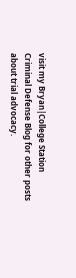visit my Bryan|College Station Criminal Defense Blog for other posts about trial advocacy.